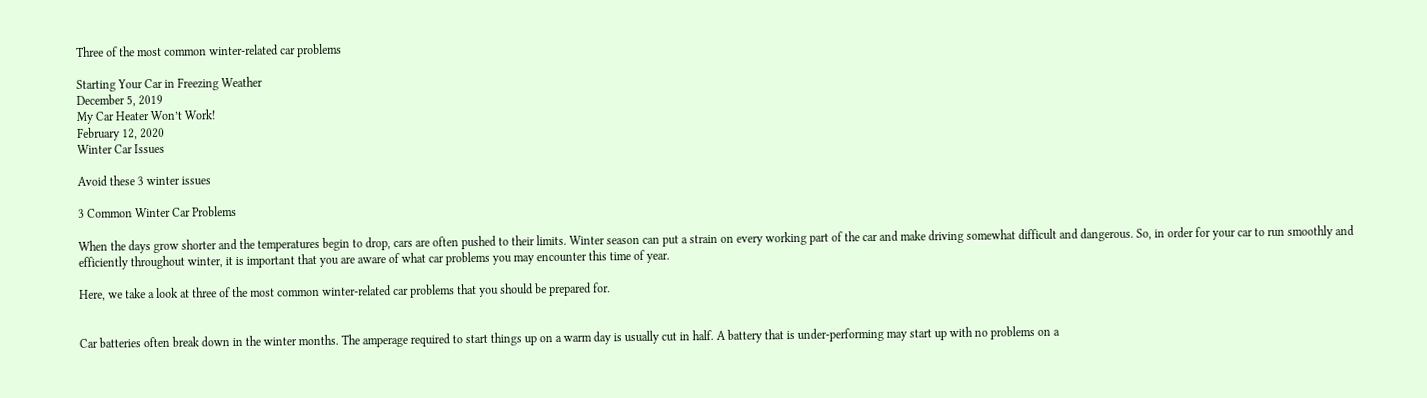Three of the most common winter-related car problems

Starting Your Car in Freezing Weather
December 5, 2019
My Car Heater Won’t Work!
February 12, 2020
Winter Car Issues

Avoid these 3 winter issues

3 Common Winter Car Problems

When the days grow shorter and the temperatures begin to drop, cars are often pushed to their limits. Winter season can put a strain on every working part of the car and make driving somewhat difficult and dangerous. So, in order for your car to run smoothly and efficiently throughout winter, it is important that you are aware of what car problems you may encounter this time of year.

Here, we take a look at three of the most common winter-related car problems that you should be prepared for.


Car batteries often break down in the winter months. The amperage required to start things up on a warm day is usually cut in half. A battery that is under-performing may start up with no problems on a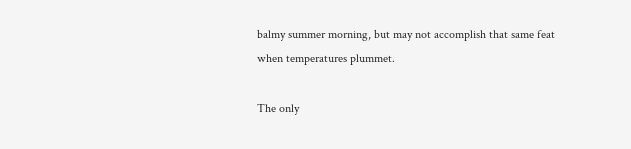balmy summer morning, but may not accomplish that same feat when temperatures plummet.

The only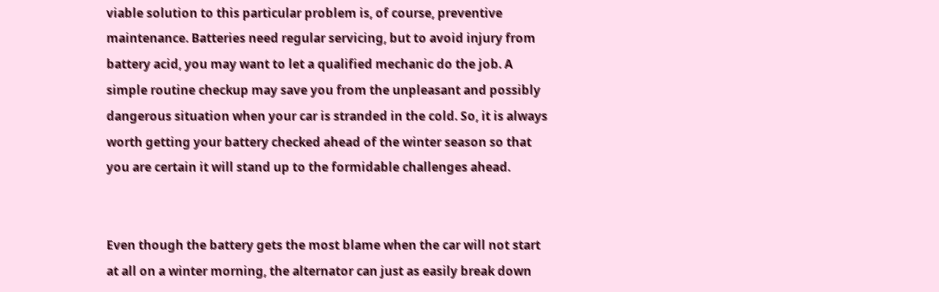viable solution to this particular problem is, of course, preventive maintenance. Batteries need regular servicing, but to avoid injury from battery acid, you may want to let a qualified mechanic do the job. A simple routine checkup may save you from the unpleasant and possibly dangerous situation when your car is stranded in the cold. So, it is always worth getting your battery checked ahead of the winter season so that you are certain it will stand up to the formidable challenges ahead.


Even though the battery gets the most blame when the car will not start at all on a winter morning, the alternator can just as easily break down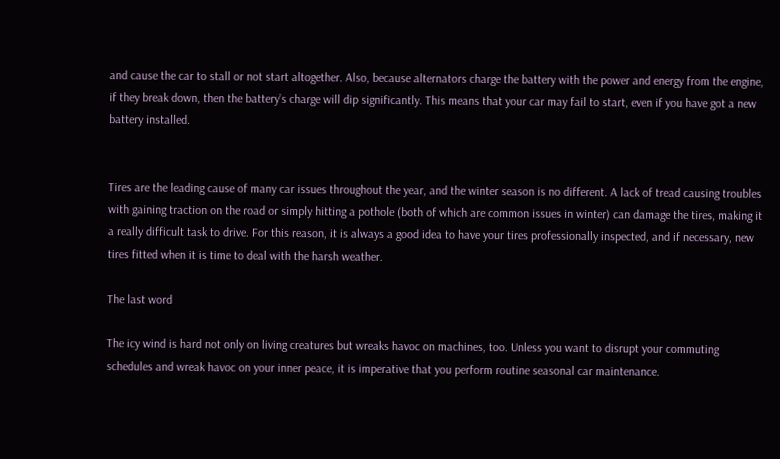and cause the car to stall or not start altogether. Also, because alternators charge the battery with the power and energy from the engine, if they break down, then the battery’s charge will dip significantly. This means that your car may fail to start, even if you have got a new battery installed.


Tires are the leading cause of many car issues throughout the year, and the winter season is no different. A lack of tread causing troubles with gaining traction on the road or simply hitting a pothole (both of which are common issues in winter) can damage the tires, making it a really difficult task to drive. For this reason, it is always a good idea to have your tires professionally inspected, and if necessary, new tires fitted when it is time to deal with the harsh weather.

The last word

The icy wind is hard not only on living creatures but wreaks havoc on machines, too. Unless you want to disrupt your commuting schedules and wreak havoc on your inner peace, it is imperative that you perform routine seasonal car maintenance.